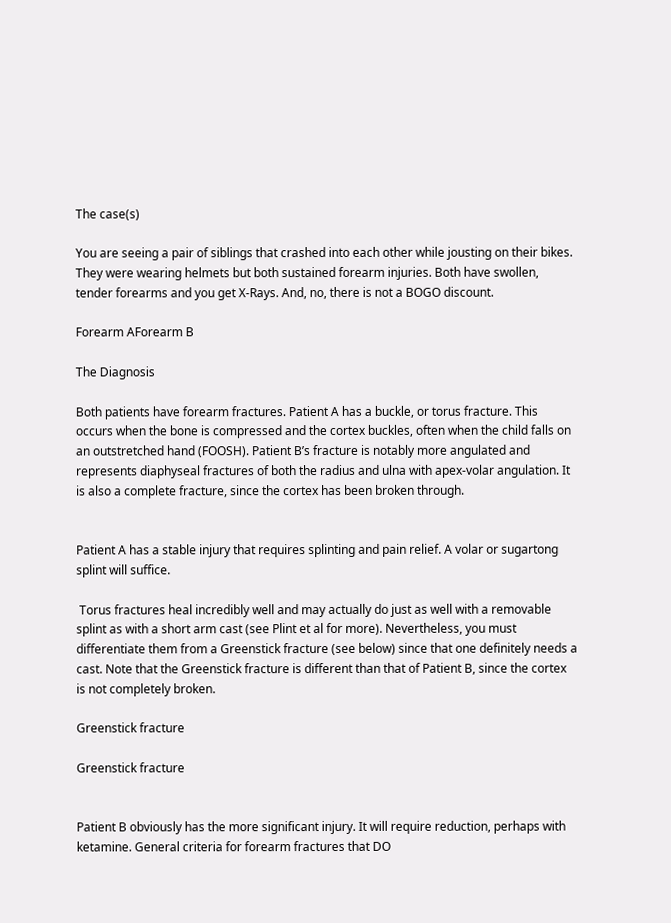The case(s)

You are seeing a pair of siblings that crashed into each other while jousting on their bikes. They were wearing helmets but both sustained forearm injuries. Both have swollen, tender forearms and you get X-Rays. And, no, there is not a BOGO discount.

Forearm AForearm B

The Diagnosis

Both patients have forearm fractures. Patient A has a buckle, or torus fracture. This occurs when the bone is compressed and the cortex buckles, often when the child falls on an outstretched hand (FOOSH). Patient B’s fracture is notably more angulated and represents diaphyseal fractures of both the radius and ulna with apex-volar angulation. It is also a complete fracture, since the cortex has been broken through.


Patient A has a stable injury that requires splinting and pain relief. A volar or sugartong splint will suffice.

 Torus fractures heal incredibly well and may actually do just as well with a removable splint as with a short arm cast (see Plint et al for more). Nevertheless, you must differentiate them from a Greenstick fracture (see below) since that one definitely needs a cast. Note that the Greenstick fracture is different than that of Patient B, since the cortex is not completely broken.

Greenstick fracture

Greenstick fracture


Patient B obviously has the more significant injury. It will require reduction, perhaps with ketamine. General criteria for forearm fractures that DO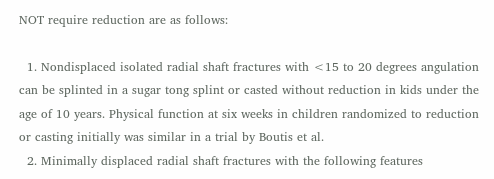NOT require reduction are as follows:

  1. Nondisplaced isolated radial shaft fractures with <15 to 20 degrees angulation can be splinted in a sugar tong splint or casted without reduction in kids under the age of 10 years. Physical function at six weeks in children randomized to reduction or casting initially was similar in a trial by Boutis et al.
  2. Minimally displaced radial shaft fractures with the following features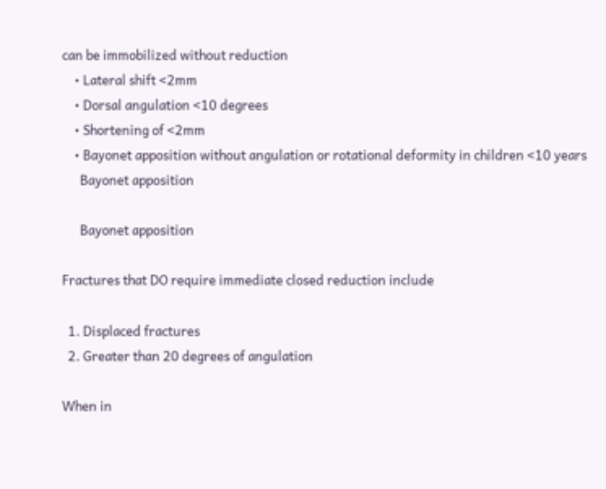can be immobilized without reduction
    • Lateral shift <2mm
    • Dorsal angulation <10 degrees
    • Shortening of <2mm
    • Bayonet apposition without angulation or rotational deformity in children <10 years
      Bayonet apposition

      Bayonet apposition

Fractures that DO require immediate closed reduction include

  1. Displaced fractures
  2. Greater than 20 degrees of angulation

When in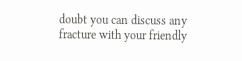doubt you can discuss any fracture with your friendly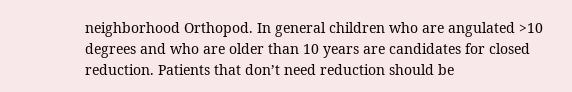neighborhood Orthopod. In general children who are angulated >10 degrees and who are older than 10 years are candidates for closed reduction. Patients that don’t need reduction should be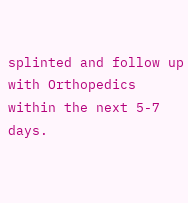splinted and follow up with Orthopedics within the next 5-7 days.